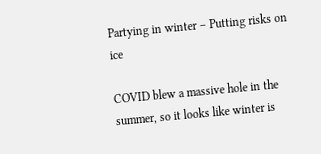Partying in winter – Putting risks on ice

COVID blew a massive hole in the summer, so it looks like winter is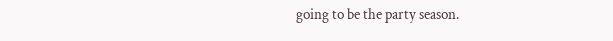going to be the party season.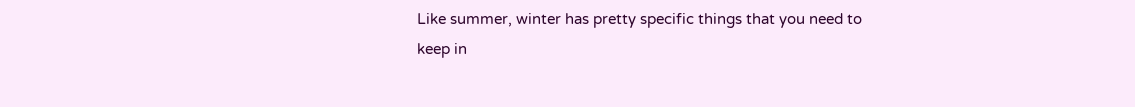Like summer, winter has pretty specific things that you need to keep in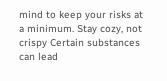mind to keep your risks at a minimum. Stay cozy, not crispy Certain substances can lead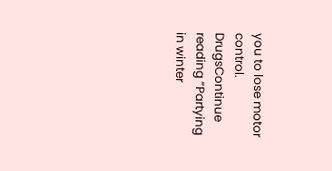you to lose motor control. DrugsContinue reading “Partying in winter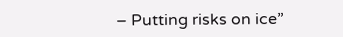– Putting risks on ice”